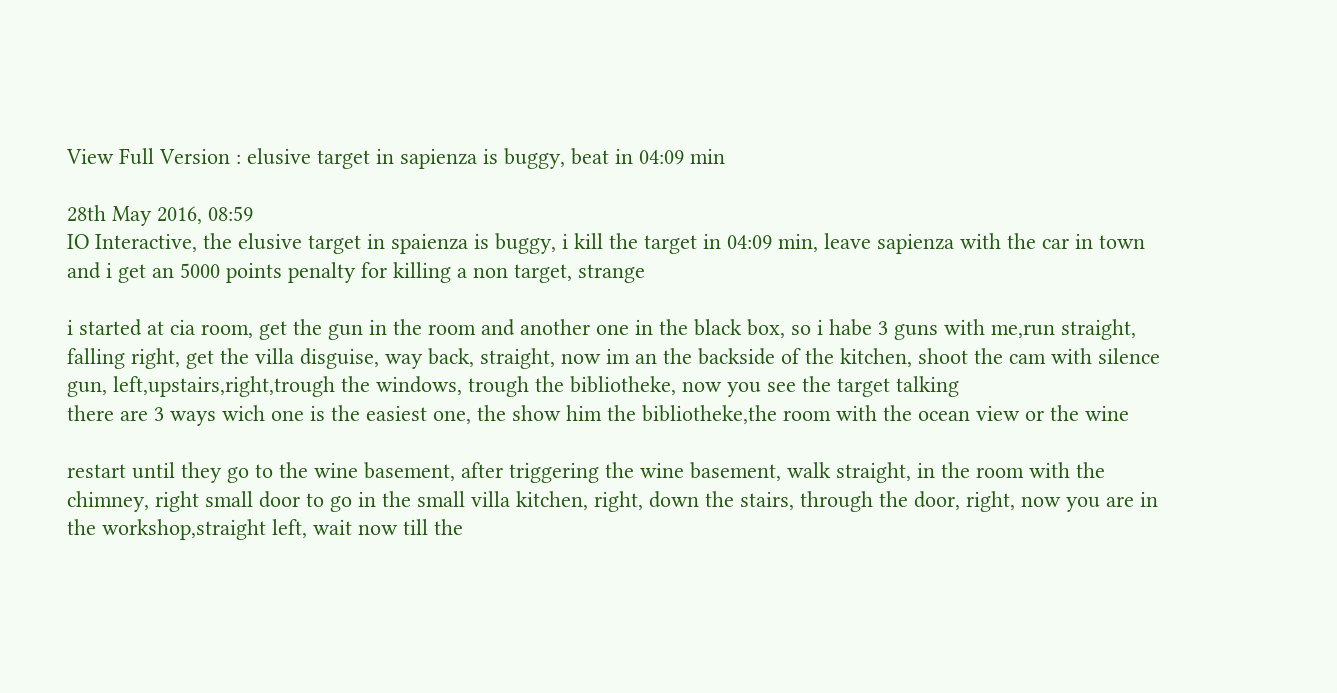View Full Version : elusive target in sapienza is buggy, beat in 04:09 min

28th May 2016, 08:59
IO Interactive, the elusive target in spaienza is buggy, i kill the target in 04:09 min, leave sapienza with the car in town and i get an 5000 points penalty for killing a non target, strange

i started at cia room, get the gun in the room and another one in the black box, so i habe 3 guns with me,run straight, falling right, get the villa disguise, way back, straight, now im an the backside of the kitchen, shoot the cam with silence gun, left,upstairs,right,trough the windows, trough the bibliotheke, now you see the target talking
there are 3 ways wich one is the easiest one, the show him the bibliotheke,the room with the ocean view or the wine

restart until they go to the wine basement, after triggering the wine basement, walk straight, in the room with the chimney, right small door to go in the small villa kitchen, right, down the stairs, through the door, right, now you are in the workshop,straight left, wait now till the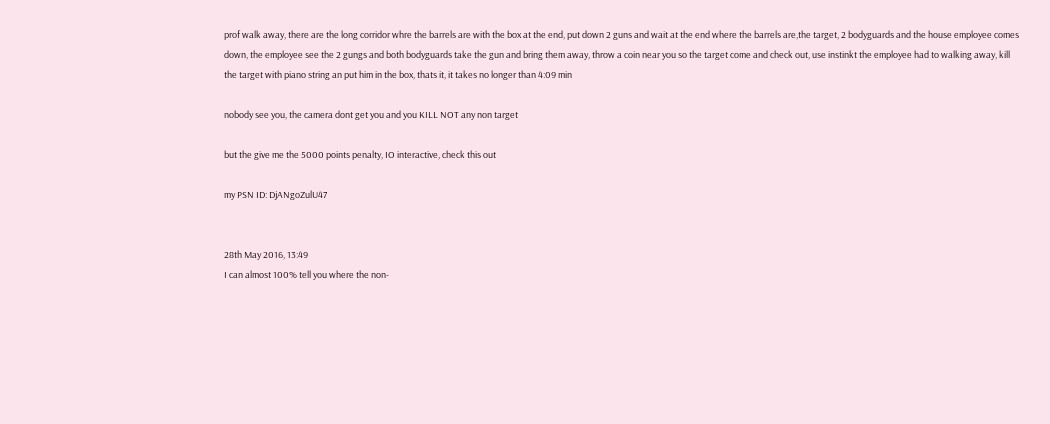prof walk away, there are the long corridor whre the barrels are with the box at the end, put down 2 guns and wait at the end where the barrels are,the target, 2 bodyguards and the house employee comes down, the employee see the 2 gungs and both bodyguards take the gun and bring them away, throw a coin near you so the target come and check out, use instinkt the employee had to walking away, kill the target with piano string an put him in the box, thats it, it takes no longer than 4:09 min

nobody see you, the camera dont get you and you KILL NOT any non target

but the give me the 5000 points penalty, IO interactive, check this out

my PSN ID: DjANgoZulU47


28th May 2016, 13:49
I can almost 100% tell you where the non-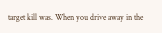target kill was. When you drive away in the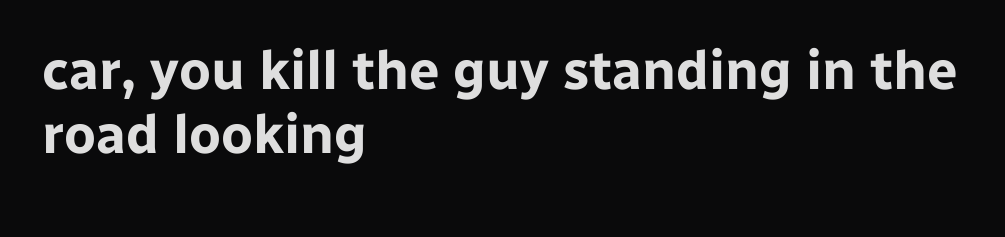car, you kill the guy standing in the road looking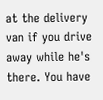at the delivery van if you drive away while he's there. You have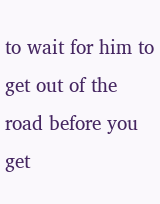to wait for him to get out of the road before you get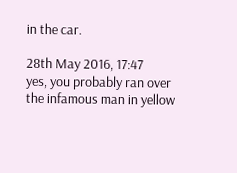in the car.

28th May 2016, 17:47
yes, you probably ran over the infamous man in yellow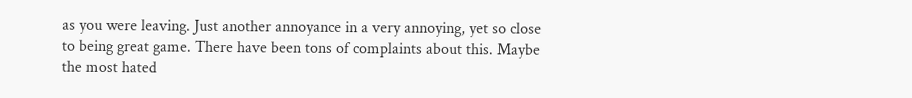as you were leaving. Just another annoyance in a very annoying, yet so close to being great game. There have been tons of complaints about this. Maybe the most hated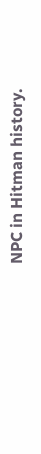NPC in Hitman history.